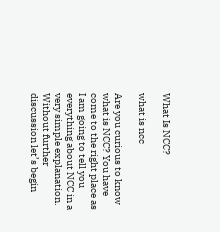What Is NCC?

what is ncc

Are you curious to know what is NCC? You have come to the right place as I am going to tell you everything about NCC in a very simple explanation. Without further discussion let’s begin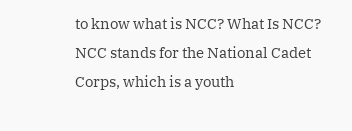to know what is NCC? What Is NCC? NCC stands for the National Cadet Corps, which is a youth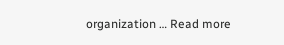organization … Read more